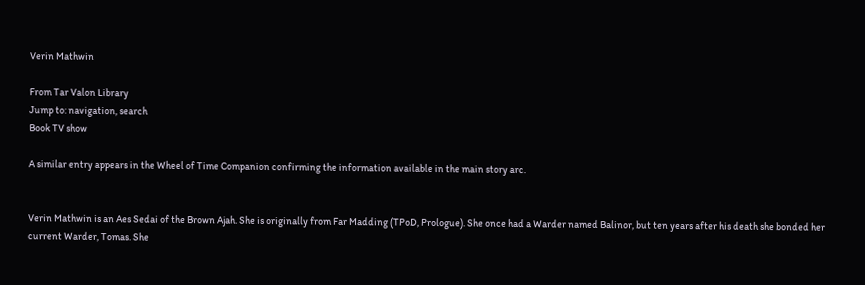Verin Mathwin

From Tar Valon Library
Jump to: navigation, search
Book TV show

A similar entry appears in the Wheel of Time Companion confirming the information available in the main story arc.


Verin Mathwin is an Aes Sedai of the Brown Ajah. She is originally from Far Madding (TPoD, Prologue). She once had a Warder named Balinor, but ten years after his death she bonded her current Warder, Tomas. She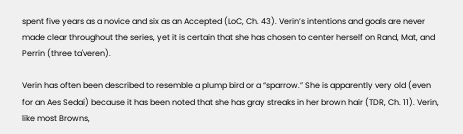spent five years as a novice and six as an Accepted (LoC, Ch. 43). Verin’s intentions and goals are never made clear throughout the series, yet it is certain that she has chosen to center herself on Rand, Mat, and Perrin (three ta'veren).

Verin has often been described to resemble a plump bird or a “sparrow.” She is apparently very old (even for an Aes Sedai) because it has been noted that she has gray streaks in her brown hair (TDR, Ch. 11). Verin, like most Browns,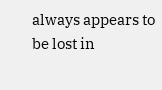always appears to be lost in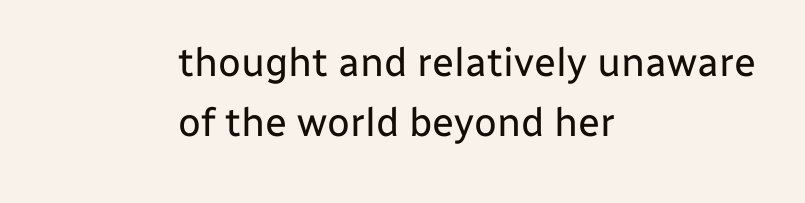thought and relatively unaware of the world beyond her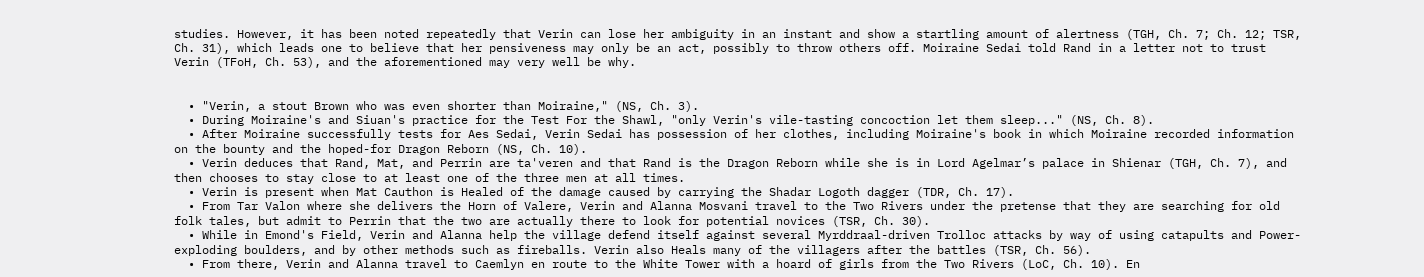studies. However, it has been noted repeatedly that Verin can lose her ambiguity in an instant and show a startling amount of alertness (TGH, Ch. 7; Ch. 12; TSR, Ch. 31), which leads one to believe that her pensiveness may only be an act, possibly to throw others off. Moiraine Sedai told Rand in a letter not to trust Verin (TFoH, Ch. 53), and the aforementioned may very well be why.


  • "Verin, a stout Brown who was even shorter than Moiraine," (NS, Ch. 3).
  • During Moiraine's and Siuan's practice for the Test For the Shawl, "only Verin's vile-tasting concoction let them sleep..." (NS, Ch. 8).
  • After Moiraine successfully tests for Aes Sedai, Verin Sedai has possession of her clothes, including Moiraine's book in which Moiraine recorded information on the bounty and the hoped-for Dragon Reborn (NS, Ch. 10).
  • Verin deduces that Rand, Mat, and Perrin are ta'veren and that Rand is the Dragon Reborn while she is in Lord Agelmar’s palace in Shienar (TGH, Ch. 7), and then chooses to stay close to at least one of the three men at all times.
  • Verin is present when Mat Cauthon is Healed of the damage caused by carrying the Shadar Logoth dagger (TDR, Ch. 17).
  • From Tar Valon where she delivers the Horn of Valere, Verin and Alanna Mosvani travel to the Two Rivers under the pretense that they are searching for old folk tales, but admit to Perrin that the two are actually there to look for potential novices (TSR, Ch. 30).
  • While in Emond's Field, Verin and Alanna help the village defend itself against several Myrddraal-driven Trolloc attacks by way of using catapults and Power-exploding boulders, and by other methods such as fireballs. Verin also Heals many of the villagers after the battles (TSR, Ch. 56).
  • From there, Verin and Alanna travel to Caemlyn en route to the White Tower with a hoard of girls from the Two Rivers (LoC, Ch. 10). En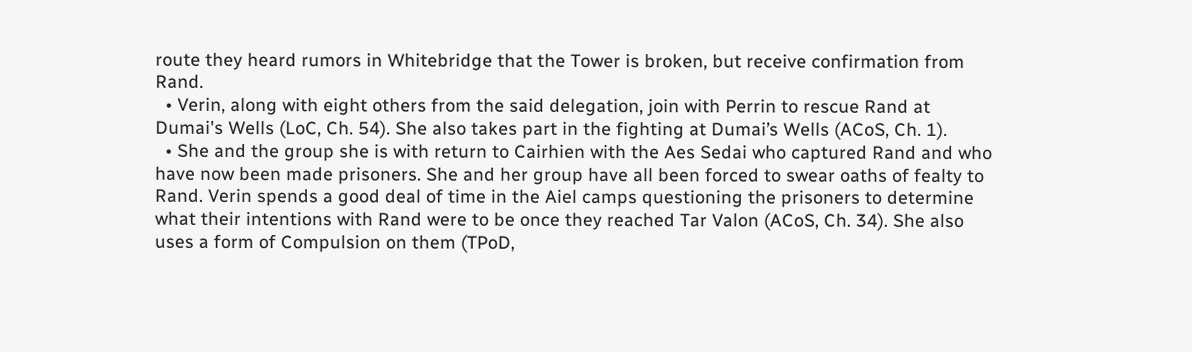route they heard rumors in Whitebridge that the Tower is broken, but receive confirmation from Rand.
  • Verin, along with eight others from the said delegation, join with Perrin to rescue Rand at Dumai's Wells (LoC, Ch. 54). She also takes part in the fighting at Dumai’s Wells (ACoS, Ch. 1).
  • She and the group she is with return to Cairhien with the Aes Sedai who captured Rand and who have now been made prisoners. She and her group have all been forced to swear oaths of fealty to Rand. Verin spends a good deal of time in the Aiel camps questioning the prisoners to determine what their intentions with Rand were to be once they reached Tar Valon (ACoS, Ch. 34). She also uses a form of Compulsion on them (TPoD,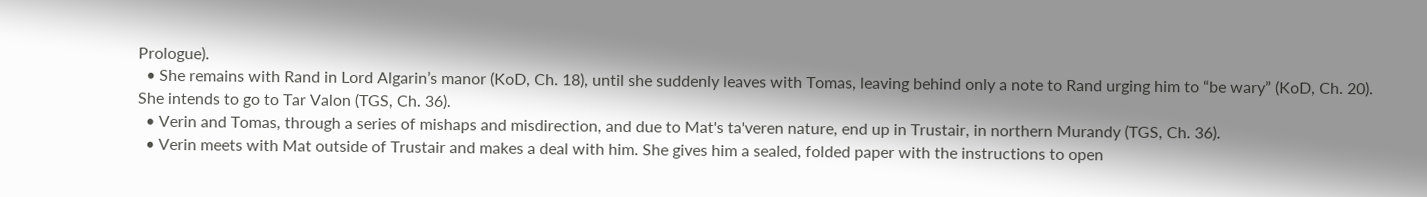Prologue).
  • She remains with Rand in Lord Algarin’s manor (KoD, Ch. 18), until she suddenly leaves with Tomas, leaving behind only a note to Rand urging him to “be wary” (KoD, Ch. 20). She intends to go to Tar Valon (TGS, Ch. 36).
  • Verin and Tomas, through a series of mishaps and misdirection, and due to Mat's ta'veren nature, end up in Trustair, in northern Murandy (TGS, Ch. 36).
  • Verin meets with Mat outside of Trustair and makes a deal with him. She gives him a sealed, folded paper with the instructions to open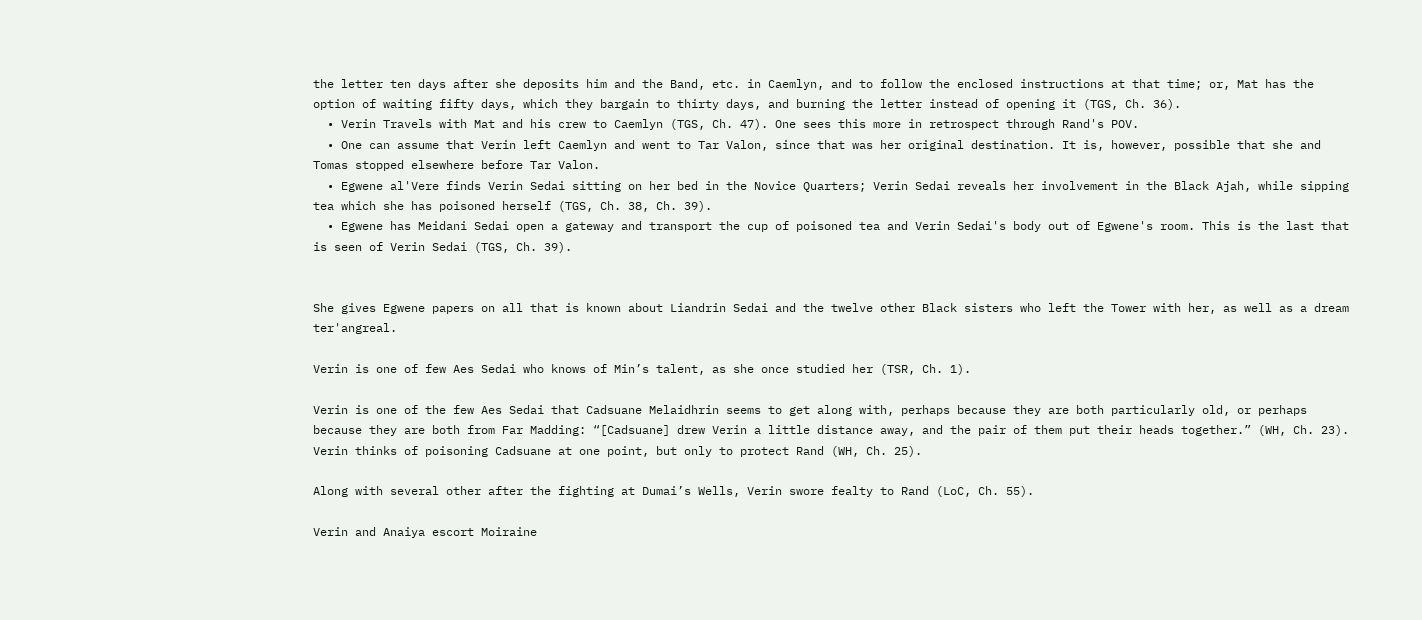the letter ten days after she deposits him and the Band, etc. in Caemlyn, and to follow the enclosed instructions at that time; or, Mat has the option of waiting fifty days, which they bargain to thirty days, and burning the letter instead of opening it (TGS, Ch. 36).
  • Verin Travels with Mat and his crew to Caemlyn (TGS, Ch. 47). One sees this more in retrospect through Rand's POV.
  • One can assume that Verin left Caemlyn and went to Tar Valon, since that was her original destination. It is, however, possible that she and Tomas stopped elsewhere before Tar Valon.
  • Egwene al'Vere finds Verin Sedai sitting on her bed in the Novice Quarters; Verin Sedai reveals her involvement in the Black Ajah, while sipping tea which she has poisoned herself (TGS, Ch. 38, Ch. 39).
  • Egwene has Meidani Sedai open a gateway and transport the cup of poisoned tea and Verin Sedai's body out of Egwene's room. This is the last that is seen of Verin Sedai (TGS, Ch. 39).


She gives Egwene papers on all that is known about Liandrin Sedai and the twelve other Black sisters who left the Tower with her, as well as a dream ter'angreal.

Verin is one of few Aes Sedai who knows of Min’s talent, as she once studied her (TSR, Ch. 1).

Verin is one of the few Aes Sedai that Cadsuane Melaidhrin seems to get along with, perhaps because they are both particularly old, or perhaps because they are both from Far Madding: “[Cadsuane] drew Verin a little distance away, and the pair of them put their heads together.” (WH, Ch. 23). Verin thinks of poisoning Cadsuane at one point, but only to protect Rand (WH, Ch. 25).

Along with several other after the fighting at Dumai’s Wells, Verin swore fealty to Rand (LoC, Ch. 55).

Verin and Anaiya escort Moiraine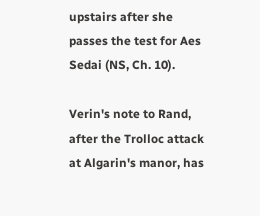upstairs after she passes the test for Aes Sedai (NS, Ch. 10).

Verin's note to Rand, after the Trolloc attack at Algarin's manor, has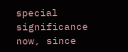special significance now, since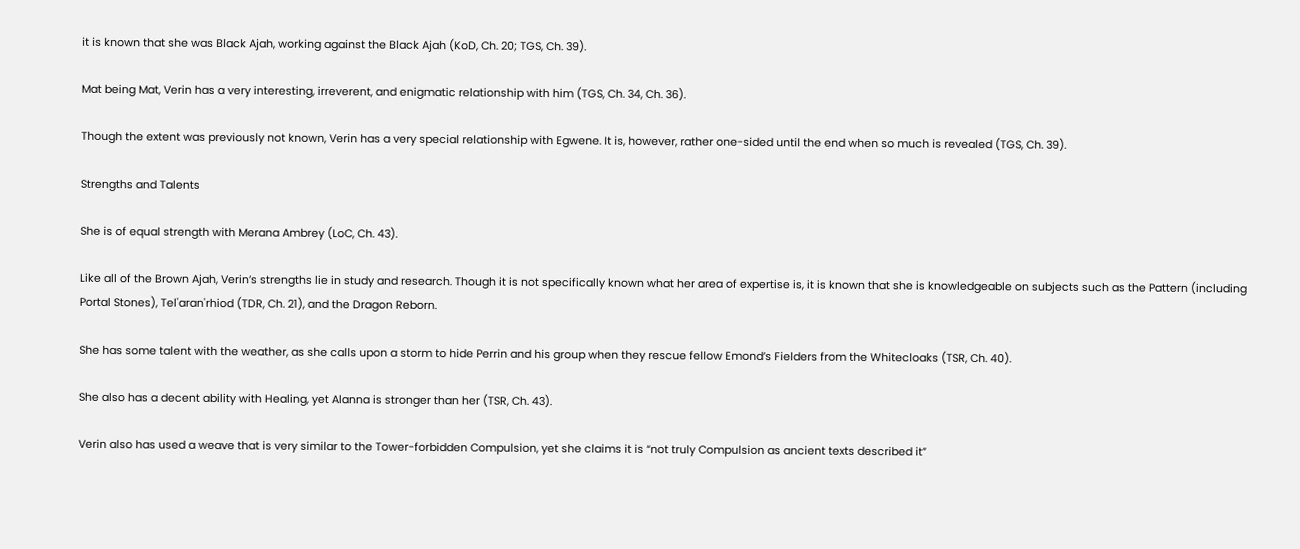it is known that she was Black Ajah, working against the Black Ajah (KoD, Ch. 20; TGS, Ch. 39).

Mat being Mat, Verin has a very interesting, irreverent, and enigmatic relationship with him (TGS, Ch. 34, Ch. 36).

Though the extent was previously not known, Verin has a very special relationship with Egwene. It is, however, rather one-sided until the end when so much is revealed (TGS, Ch. 39).

Strengths and Talents

She is of equal strength with Merana Ambrey (LoC, Ch. 43).

Like all of the Brown Ajah, Verin’s strengths lie in study and research. Though it is not specifically known what her area of expertise is, it is known that she is knowledgeable on subjects such as the Pattern (including Portal Stones), Tel'aran'rhiod (TDR, Ch. 21), and the Dragon Reborn.

She has some talent with the weather, as she calls upon a storm to hide Perrin and his group when they rescue fellow Emond’s Fielders from the Whitecloaks (TSR, Ch. 40).

She also has a decent ability with Healing, yet Alanna is stronger than her (TSR, Ch. 43).

Verin also has used a weave that is very similar to the Tower-forbidden Compulsion, yet she claims it is “not truly Compulsion as ancient texts described it”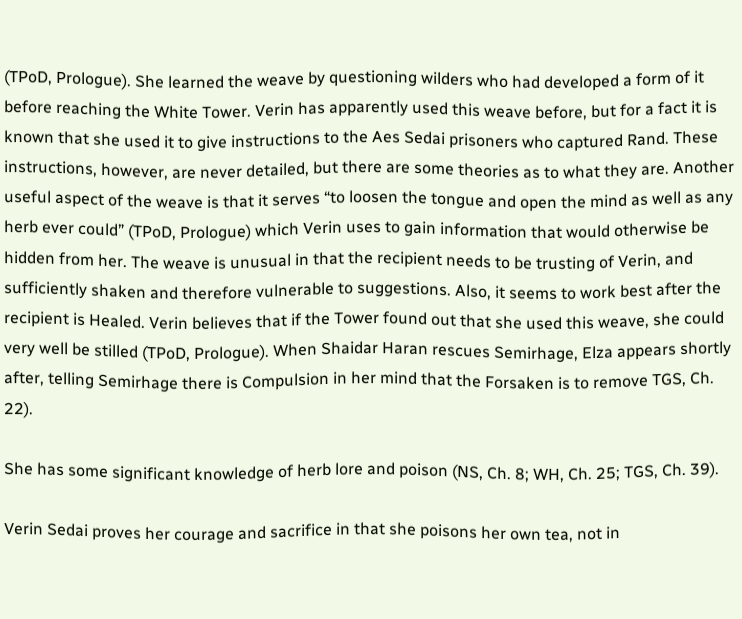(TPoD, Prologue). She learned the weave by questioning wilders who had developed a form of it before reaching the White Tower. Verin has apparently used this weave before, but for a fact it is known that she used it to give instructions to the Aes Sedai prisoners who captured Rand. These instructions, however, are never detailed, but there are some theories as to what they are. Another useful aspect of the weave is that it serves “to loosen the tongue and open the mind as well as any herb ever could” (TPoD, Prologue) which Verin uses to gain information that would otherwise be hidden from her. The weave is unusual in that the recipient needs to be trusting of Verin, and sufficiently shaken and therefore vulnerable to suggestions. Also, it seems to work best after the recipient is Healed. Verin believes that if the Tower found out that she used this weave, she could very well be stilled (TPoD, Prologue). When Shaidar Haran rescues Semirhage, Elza appears shortly after, telling Semirhage there is Compulsion in her mind that the Forsaken is to remove TGS, Ch. 22).

She has some significant knowledge of herb lore and poison (NS, Ch. 8; WH, Ch. 25; TGS, Ch. 39).

Verin Sedai proves her courage and sacrifice in that she poisons her own tea, not in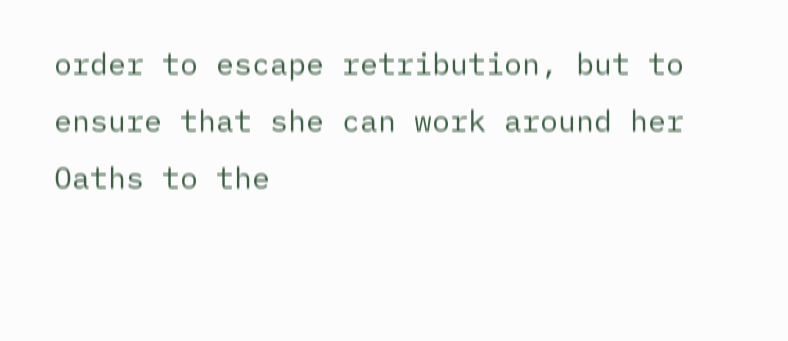order to escape retribution, but to ensure that she can work around her Oaths to the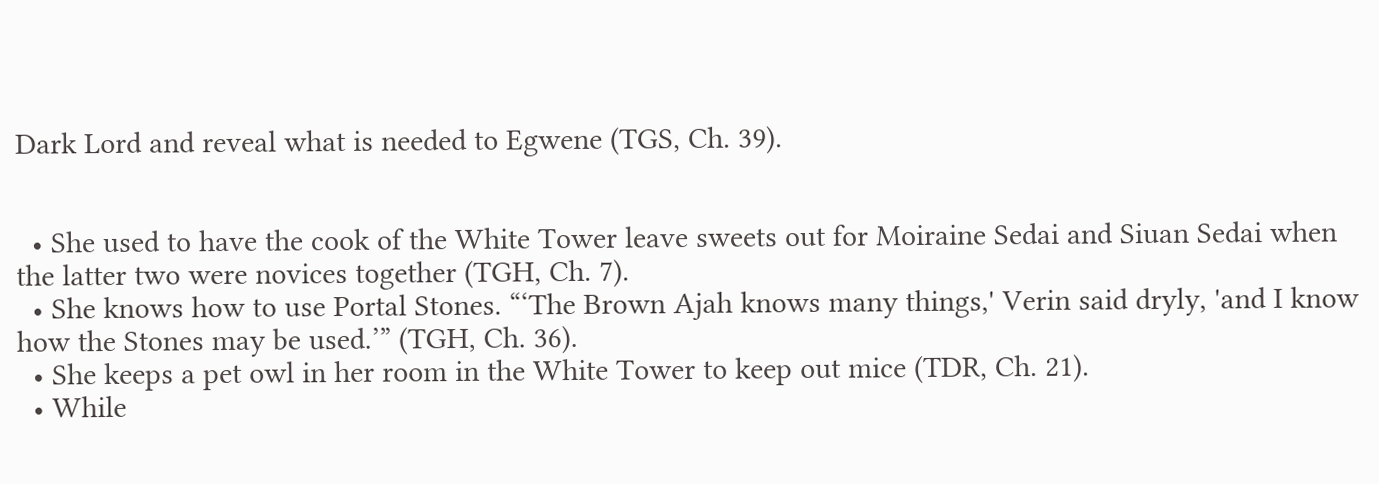Dark Lord and reveal what is needed to Egwene (TGS, Ch. 39).


  • She used to have the cook of the White Tower leave sweets out for Moiraine Sedai and Siuan Sedai when the latter two were novices together (TGH, Ch. 7).
  • She knows how to use Portal Stones. “‘The Brown Ajah knows many things,' Verin said dryly, 'and I know how the Stones may be used.’” (TGH, Ch. 36).
  • She keeps a pet owl in her room in the White Tower to keep out mice (TDR, Ch. 21).
  • While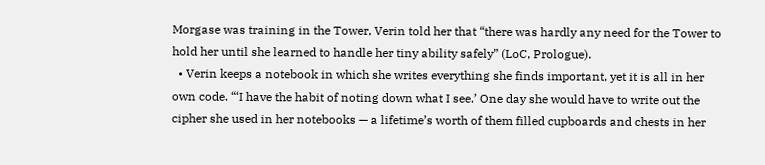Morgase was training in the Tower, Verin told her that “there was hardly any need for the Tower to hold her until she learned to handle her tiny ability safely” (LoC, Prologue).
  • Verin keeps a notebook in which she writes everything she finds important, yet it is all in her own code. “‘I have the habit of noting down what I see.’ One day she would have to write out the cipher she used in her notebooks — a lifetime’s worth of them filled cupboards and chests in her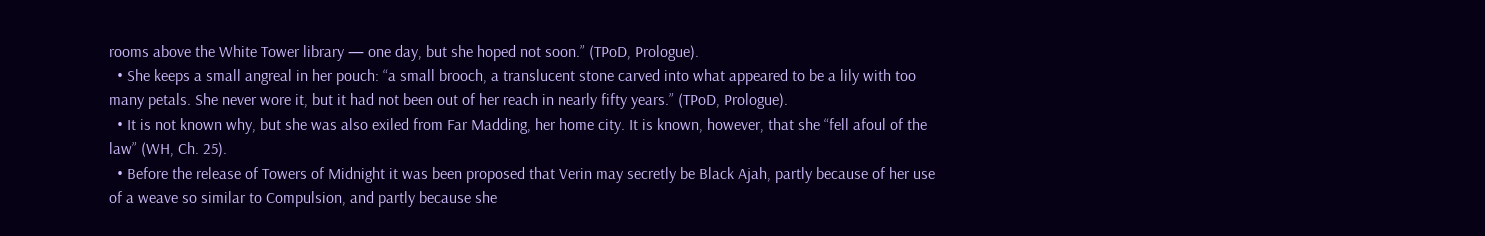rooms above the White Tower library — one day, but she hoped not soon.” (TPoD, Prologue).
  • She keeps a small angreal in her pouch: “a small brooch, a translucent stone carved into what appeared to be a lily with too many petals. She never wore it, but it had not been out of her reach in nearly fifty years.” (TPoD, Prologue).
  • It is not known why, but she was also exiled from Far Madding, her home city. It is known, however, that she “fell afoul of the law” (WH, Ch. 25).
  • Before the release of Towers of Midnight it was been proposed that Verin may secretly be Black Ajah, partly because of her use of a weave so similar to Compulsion, and partly because she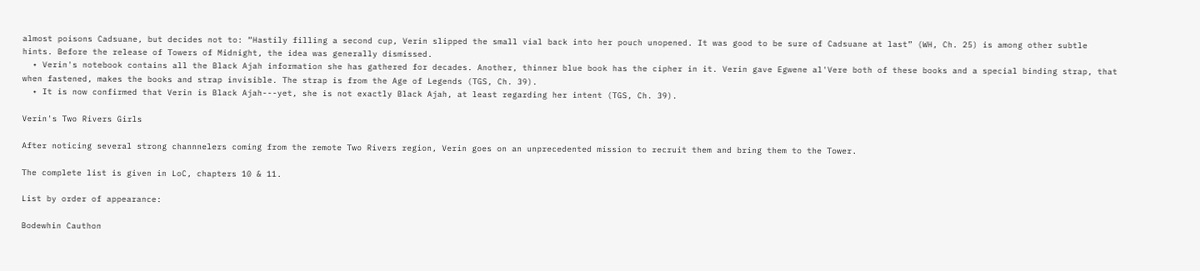almost poisons Cadsuane, but decides not to: “Hastily filling a second cup, Verin slipped the small vial back into her pouch unopened. It was good to be sure of Cadsuane at last” (WH, Ch. 25) is among other subtle hints. Before the release of Towers of Midnight, the idea was generally dismissed.
  • Verin's notebook contains all the Black Ajah information she has gathered for decades. Another, thinner blue book has the cipher in it. Verin gave Egwene al'Vere both of these books and a special binding strap, that when fastened, makes the books and strap invisible. The strap is from the Age of Legends (TGS, Ch. 39).
  • It is now confirmed that Verin is Black Ajah---yet, she is not exactly Black Ajah, at least regarding her intent (TGS, Ch. 39).

Verin's Two Rivers Girls

After noticing several strong channnelers coming from the remote Two Rivers region, Verin goes on an unprecedented mission to recruit them and bring them to the Tower.

The complete list is given in LoC, chapters 10 & 11.

List by order of appearance:

Bodewhin Cauthon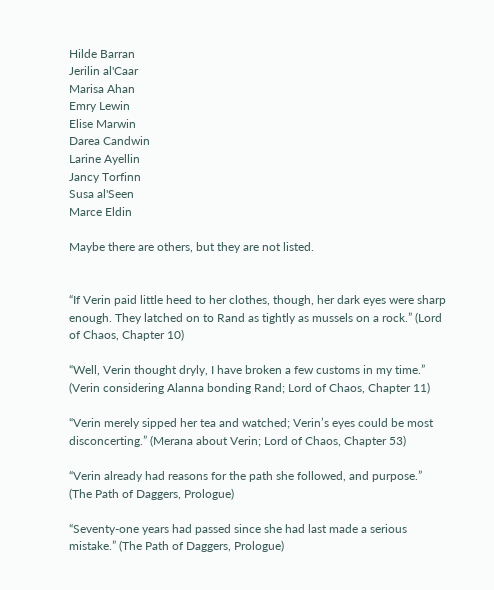Hilde Barran
Jerilin al'Caar
Marisa Ahan
Emry Lewin
Elise Marwin
Darea Candwin
Larine Ayellin
Jancy Torfinn
Susa al'Seen
Marce Eldin

Maybe there are others, but they are not listed.


“If Verin paid little heed to her clothes, though, her dark eyes were sharp enough. They latched on to Rand as tightly as mussels on a rock.” (Lord of Chaos, Chapter 10)

“Well, Verin thought dryly, I have broken a few customs in my time.” (Verin considering Alanna bonding Rand; Lord of Chaos, Chapter 11)

“Verin merely sipped her tea and watched; Verin’s eyes could be most disconcerting.” (Merana about Verin; Lord of Chaos, Chapter 53)

“Verin already had reasons for the path she followed, and purpose.” (The Path of Daggers, Prologue)

“Seventy-one years had passed since she had last made a serious mistake.” (The Path of Daggers, Prologue)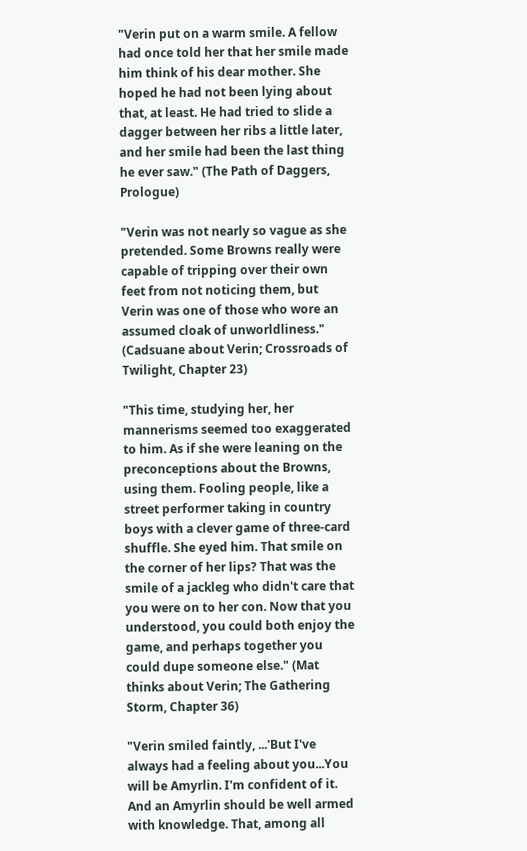"Verin put on a warm smile. A fellow had once told her that her smile made him think of his dear mother. She hoped he had not been lying about that, at least. He had tried to slide a dagger between her ribs a little later, and her smile had been the last thing he ever saw." (The Path of Daggers, Prologue)

"Verin was not nearly so vague as she pretended. Some Browns really were capable of tripping over their own feet from not noticing them, but Verin was one of those who wore an assumed cloak of unworldliness." (Cadsuane about Verin; Crossroads of Twilight, Chapter 23)

"This time, studying her, her mannerisms seemed too exaggerated to him. As if she were leaning on the preconceptions about the Browns, using them. Fooling people, like a street performer taking in country boys with a clever game of three-card shuffle. She eyed him. That smile on the corner of her lips? That was the smile of a jackleg who didn't care that you were on to her con. Now that you understood, you could both enjoy the game, and perhaps together you could dupe someone else." (Mat thinks about Verin; The Gathering Storm, Chapter 36)

"Verin smiled faintly, ...'But I've always had a feeling about you...You will be Amyrlin. I'm confident of it. And an Amyrlin should be well armed with knowledge. That, among all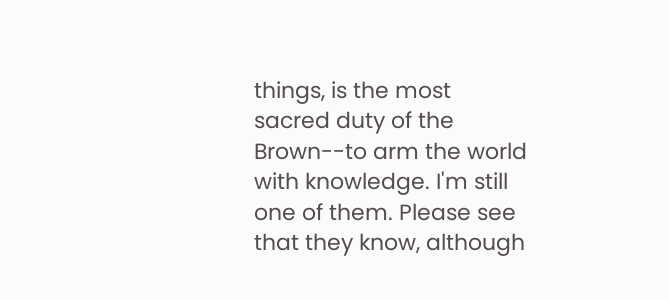things, is the most sacred duty of the Brown--to arm the world with knowledge. I'm still one of them. Please see that they know, although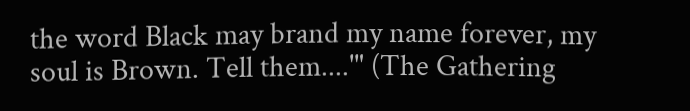the word Black may brand my name forever, my soul is Brown. Tell them....'" (The Gathering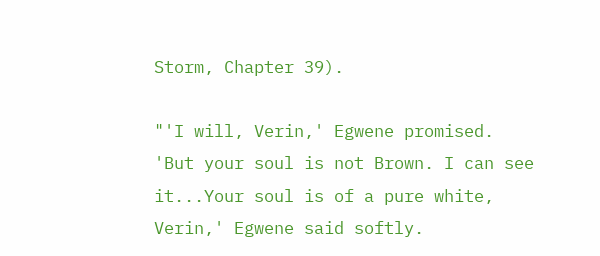Storm, Chapter 39).

"'I will, Verin,' Egwene promised. 'But your soul is not Brown. I can see it...Your soul is of a pure white, Verin,' Egwene said softly.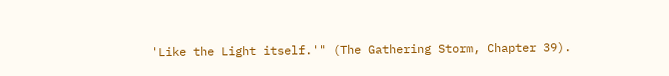'Like the Light itself.'" (The Gathering Storm, Chapter 39).